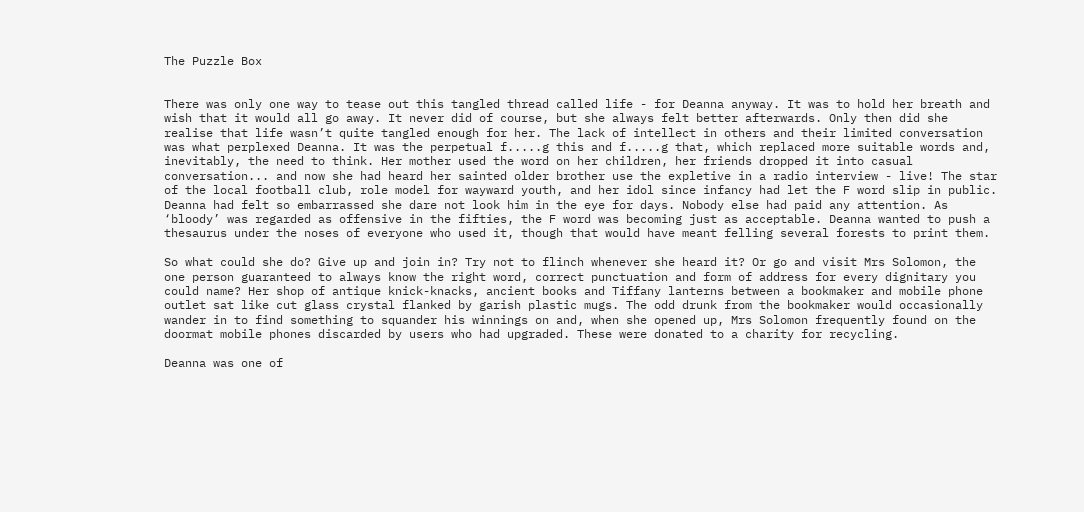The Puzzle Box


There was only one way to tease out this tangled thread called life - for Deanna anyway. It was to hold her breath and wish that it would all go away. It never did of course, but she always felt better afterwards. Only then did she realise that life wasn’t quite tangled enough for her. The lack of intellect in others and their limited conversation was what perplexed Deanna. It was the perpetual f.....g this and f.....g that, which replaced more suitable words and, inevitably, the need to think. Her mother used the word on her children, her friends dropped it into casual conversation... and now she had heard her sainted older brother use the expletive in a radio interview - live! The star of the local football club, role model for wayward youth, and her idol since infancy had let the F word slip in public. Deanna had felt so embarrassed she dare not look him in the eye for days. Nobody else had paid any attention. As ‘bloody’ was regarded as offensive in the fifties, the F word was becoming just as acceptable. Deanna wanted to push a thesaurus under the noses of everyone who used it, though that would have meant felling several forests to print them.

So what could she do? Give up and join in? Try not to flinch whenever she heard it? Or go and visit Mrs Solomon, the one person guaranteed to always know the right word, correct punctuation and form of address for every dignitary you could name? Her shop of antique knick-knacks, ancient books and Tiffany lanterns between a bookmaker and mobile phone outlet sat like cut glass crystal flanked by garish plastic mugs. The odd drunk from the bookmaker would occasionally wander in to find something to squander his winnings on and, when she opened up, Mrs Solomon frequently found on the doormat mobile phones discarded by users who had upgraded. These were donated to a charity for recycling.

Deanna was one of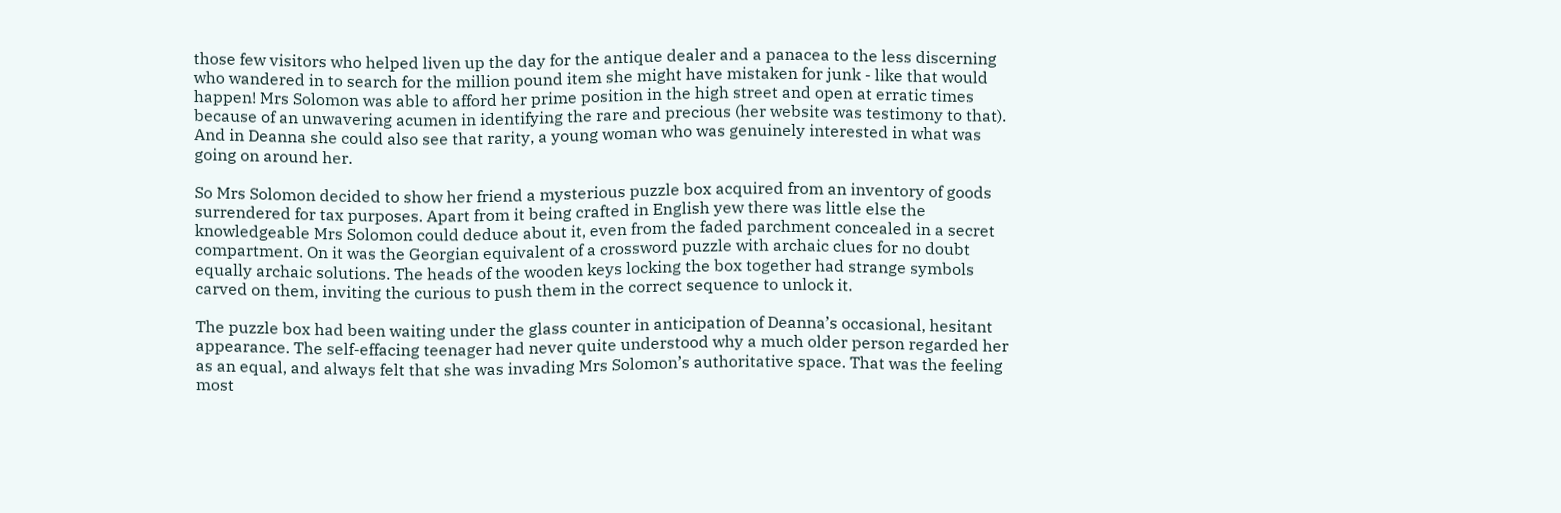those few visitors who helped liven up the day for the antique dealer and a panacea to the less discerning who wandered in to search for the million pound item she might have mistaken for junk - like that would happen! Mrs Solomon was able to afford her prime position in the high street and open at erratic times because of an unwavering acumen in identifying the rare and precious (her website was testimony to that). And in Deanna she could also see that rarity, a young woman who was genuinely interested in what was going on around her.

So Mrs Solomon decided to show her friend a mysterious puzzle box acquired from an inventory of goods surrendered for tax purposes. Apart from it being crafted in English yew there was little else the knowledgeable Mrs Solomon could deduce about it, even from the faded parchment concealed in a secret compartment. On it was the Georgian equivalent of a crossword puzzle with archaic clues for no doubt equally archaic solutions. The heads of the wooden keys locking the box together had strange symbols carved on them, inviting the curious to push them in the correct sequence to unlock it.

The puzzle box had been waiting under the glass counter in anticipation of Deanna’s occasional, hesitant appearance. The self-effacing teenager had never quite understood why a much older person regarded her as an equal, and always felt that she was invading Mrs Solomon’s authoritative space. That was the feeling most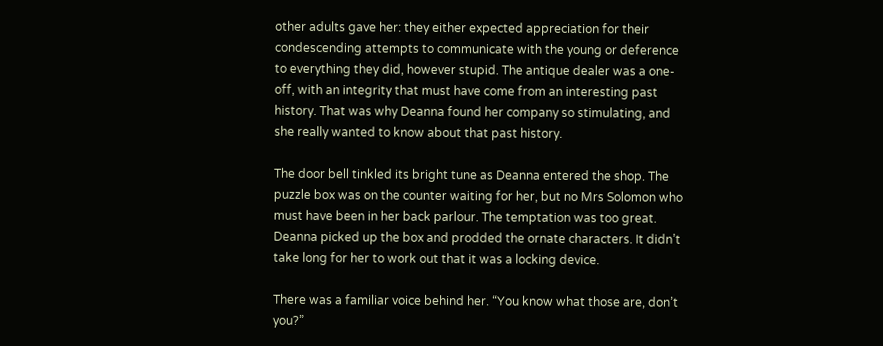other adults gave her: they either expected appreciation for their condescending attempts to communicate with the young or deference to everything they did, however stupid. The antique dealer was a one-off, with an integrity that must have come from an interesting past history. That was why Deanna found her company so stimulating, and she really wanted to know about that past history.

The door bell tinkled its bright tune as Deanna entered the shop. The puzzle box was on the counter waiting for her, but no Mrs Solomon who must have been in her back parlour. The temptation was too great. Deanna picked up the box and prodded the ornate characters. It didn’t take long for her to work out that it was a locking device.

There was a familiar voice behind her. “You know what those are, don’t you?”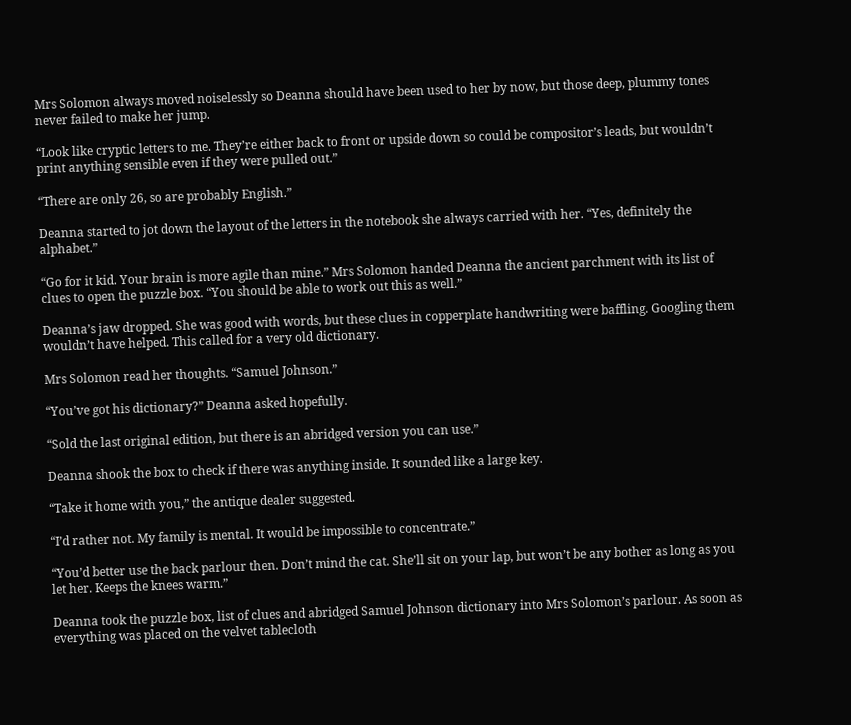Mrs Solomon always moved noiselessly so Deanna should have been used to her by now, but those deep, plummy tones never failed to make her jump.

“Look like cryptic letters to me. They’re either back to front or upside down so could be compositor’s leads, but wouldn’t print anything sensible even if they were pulled out.”

“There are only 26, so are probably English.”

Deanna started to jot down the layout of the letters in the notebook she always carried with her. “Yes, definitely the alphabet.”

“Go for it kid. Your brain is more agile than mine.” Mrs Solomon handed Deanna the ancient parchment with its list of clues to open the puzzle box. “You should be able to work out this as well.”

Deanna’s jaw dropped. She was good with words, but these clues in copperplate handwriting were baffling. Googling them wouldn’t have helped. This called for a very old dictionary.

Mrs Solomon read her thoughts. “Samuel Johnson.”

“You’ve got his dictionary?” Deanna asked hopefully.

“Sold the last original edition, but there is an abridged version you can use.”

Deanna shook the box to check if there was anything inside. It sounded like a large key.

“Take it home with you,” the antique dealer suggested.

“I’d rather not. My family is mental. It would be impossible to concentrate.”

“You’d better use the back parlour then. Don’t mind the cat. She’ll sit on your lap, but won’t be any bother as long as you let her. Keeps the knees warm.”

Deanna took the puzzle box, list of clues and abridged Samuel Johnson dictionary into Mrs Solomon’s parlour. As soon as everything was placed on the velvet tablecloth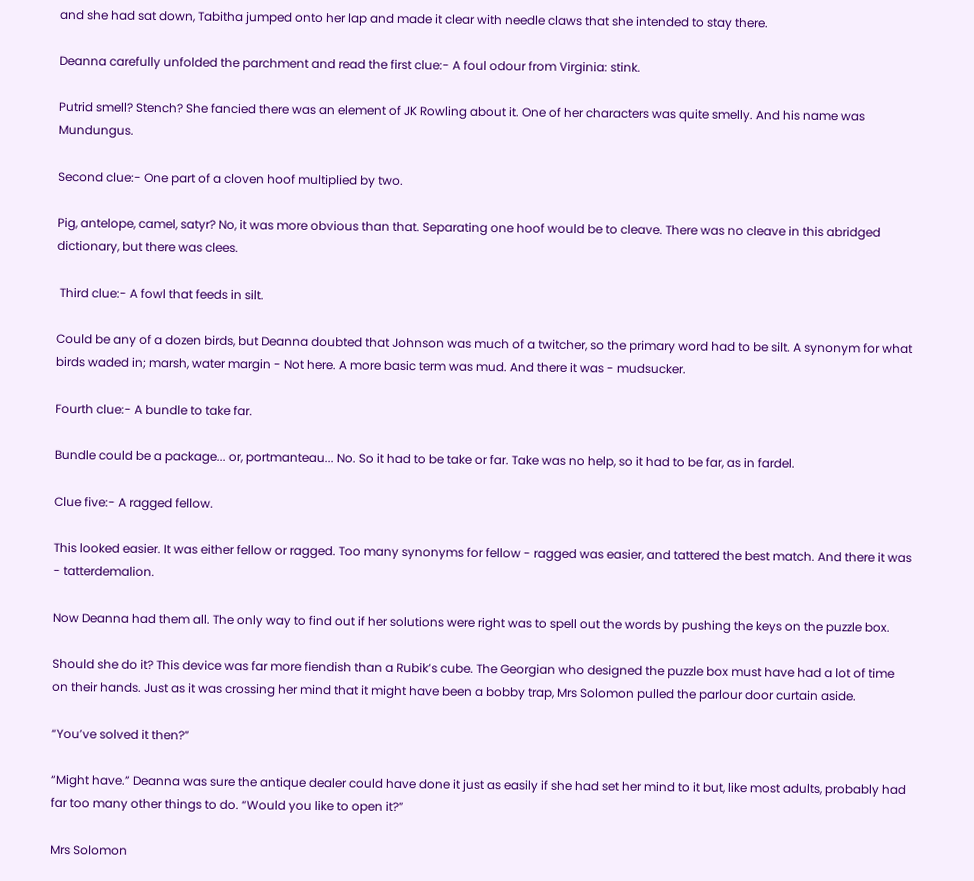and she had sat down, Tabitha jumped onto her lap and made it clear with needle claws that she intended to stay there.

Deanna carefully unfolded the parchment and read the first clue:- A foul odour from Virginia: stink.

Putrid smell? Stench? She fancied there was an element of JK Rowling about it. One of her characters was quite smelly. And his name was Mundungus.

Second clue:- One part of a cloven hoof multiplied by two.

Pig, antelope, camel, satyr? No, it was more obvious than that. Separating one hoof would be to cleave. There was no cleave in this abridged dictionary, but there was clees.

 Third clue:- A fowl that feeds in silt.

Could be any of a dozen birds, but Deanna doubted that Johnson was much of a twitcher, so the primary word had to be silt. A synonym for what birds waded in; marsh, water margin - Not here. A more basic term was mud. And there it was - mudsucker.

Fourth clue:- A bundle to take far.

Bundle could be a package... or, portmanteau... No. So it had to be take or far. Take was no help, so it had to be far, as in fardel.

Clue five:- A ragged fellow.

This looked easier. It was either fellow or ragged. Too many synonyms for fellow - ragged was easier, and tattered the best match. And there it was - tatterdemalion.

Now Deanna had them all. The only way to find out if her solutions were right was to spell out the words by pushing the keys on the puzzle box.

Should she do it? This device was far more fiendish than a Rubik’s cube. The Georgian who designed the puzzle box must have had a lot of time on their hands. Just as it was crossing her mind that it might have been a bobby trap, Mrs Solomon pulled the parlour door curtain aside.

“You’ve solved it then?”

“Might have.” Deanna was sure the antique dealer could have done it just as easily if she had set her mind to it but, like most adults, probably had far too many other things to do. “Would you like to open it?”

Mrs Solomon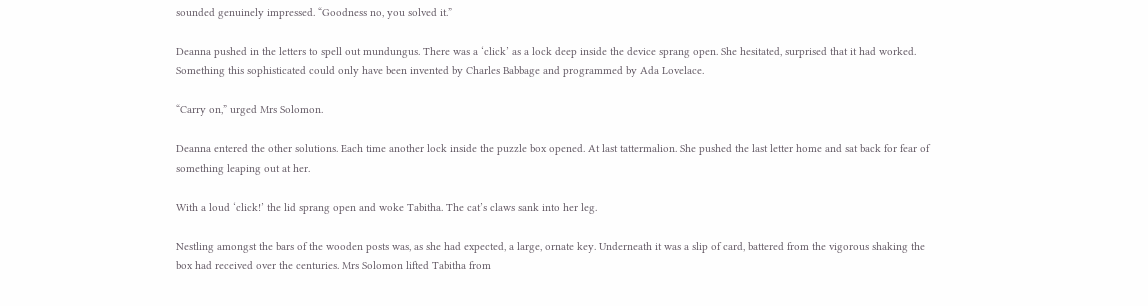sounded genuinely impressed. “Goodness no, you solved it.”

Deanna pushed in the letters to spell out mundungus. There was a ‘click’ as a lock deep inside the device sprang open. She hesitated, surprised that it had worked. Something this sophisticated could only have been invented by Charles Babbage and programmed by Ada Lovelace.

“Carry on,” urged Mrs Solomon.

Deanna entered the other solutions. Each time another lock inside the puzzle box opened. At last tattermalion. She pushed the last letter home and sat back for fear of something leaping out at her.

With a loud ‘click!’ the lid sprang open and woke Tabitha. The cat’s claws sank into her leg.

Nestling amongst the bars of the wooden posts was, as she had expected, a large, ornate key. Underneath it was a slip of card, battered from the vigorous shaking the box had received over the centuries. Mrs Solomon lifted Tabitha from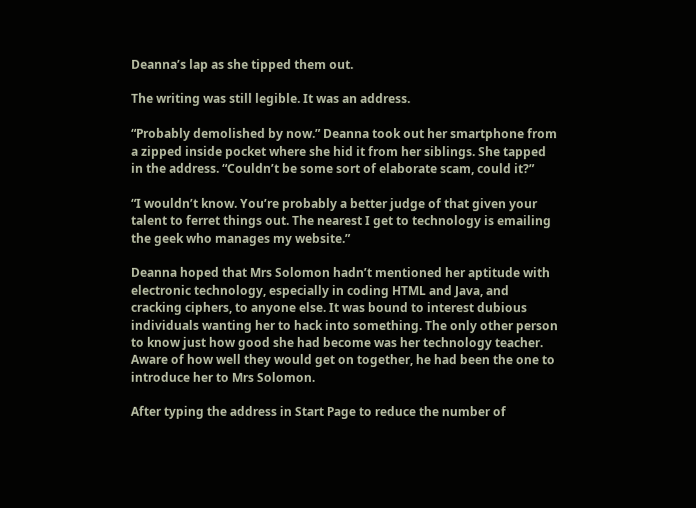Deanna’s lap as she tipped them out.

The writing was still legible. It was an address.

“Probably demolished by now.” Deanna took out her smartphone from a zipped inside pocket where she hid it from her siblings. She tapped in the address. “Couldn’t be some sort of elaborate scam, could it?”

“I wouldn’t know. You’re probably a better judge of that given your talent to ferret things out. The nearest I get to technology is emailing the geek who manages my website.”

Deanna hoped that Mrs Solomon hadn’t mentioned her aptitude with electronic technology, especially in coding HTML and Java, and cracking ciphers, to anyone else. It was bound to interest dubious individuals wanting her to hack into something. The only other person to know just how good she had become was her technology teacher. Aware of how well they would get on together, he had been the one to introduce her to Mrs Solomon.

After typing the address in Start Page to reduce the number of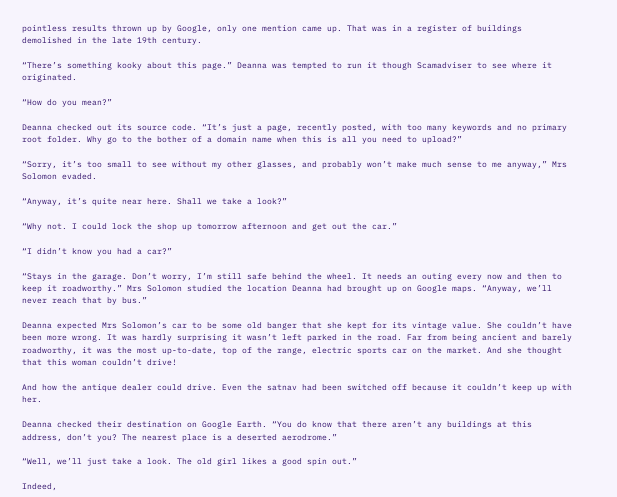pointless results thrown up by Google, only one mention came up. That was in a register of buildings demolished in the late 19th century.

“There’s something kooky about this page.” Deanna was tempted to run it though Scamadviser to see where it originated.

“How do you mean?”

Deanna checked out its source code. “It’s just a page, recently posted, with too many keywords and no primary root folder. Why go to the bother of a domain name when this is all you need to upload?”

“Sorry, it’s too small to see without my other glasses, and probably won’t make much sense to me anyway,” Mrs Solomon evaded.

“Anyway, it’s quite near here. Shall we take a look?”

“Why not. I could lock the shop up tomorrow afternoon and get out the car.”

“I didn’t know you had a car?”

“Stays in the garage. Don’t worry, I’m still safe behind the wheel. It needs an outing every now and then to keep it roadworthy.” Mrs Solomon studied the location Deanna had brought up on Google maps. “Anyway, we’ll never reach that by bus.”

Deanna expected Mrs Solomon’s car to be some old banger that she kept for its vintage value. She couldn’t have been more wrong. It was hardly surprising it wasn’t left parked in the road. Far from being ancient and barely roadworthy, it was the most up-to-date, top of the range, electric sports car on the market. And she thought that this woman couldn’t drive!

And how the antique dealer could drive. Even the satnav had been switched off because it couldn’t keep up with her.

Deanna checked their destination on Google Earth. “You do know that there aren’t any buildings at this address, don’t you? The nearest place is a deserted aerodrome.”

“Well, we’ll just take a look. The old girl likes a good spin out.”

Indeed,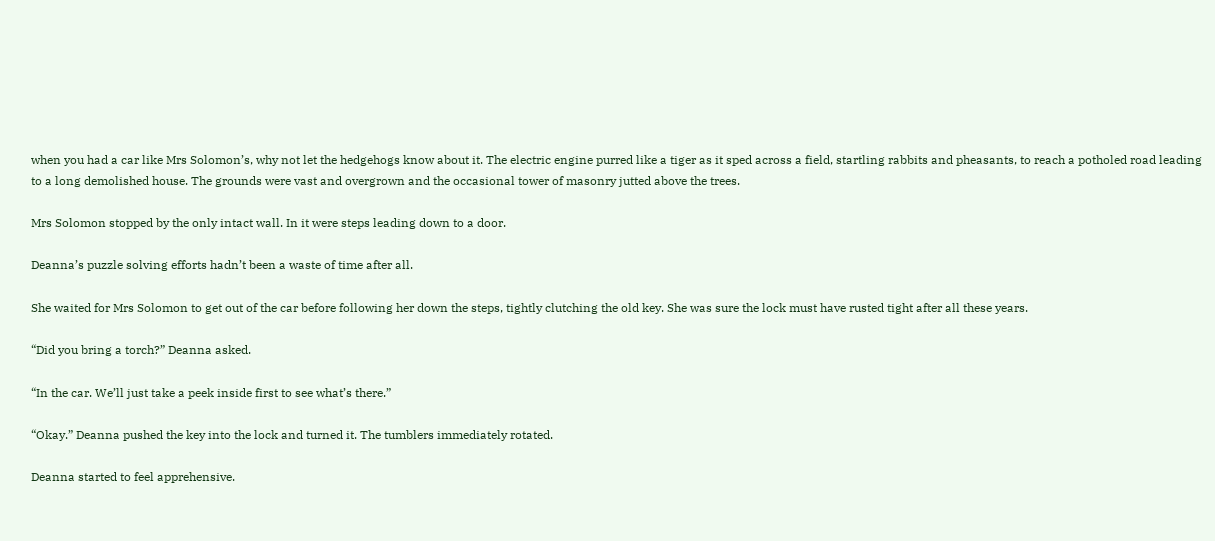when you had a car like Mrs Solomon’s, why not let the hedgehogs know about it. The electric engine purred like a tiger as it sped across a field, startling rabbits and pheasants, to reach a potholed road leading to a long demolished house. The grounds were vast and overgrown and the occasional tower of masonry jutted above the trees.

Mrs Solomon stopped by the only intact wall. In it were steps leading down to a door.

Deanna’s puzzle solving efforts hadn’t been a waste of time after all.

She waited for Mrs Solomon to get out of the car before following her down the steps, tightly clutching the old key. She was sure the lock must have rusted tight after all these years.

“Did you bring a torch?” Deanna asked.

“In the car. We’ll just take a peek inside first to see what’s there.”

“Okay.” Deanna pushed the key into the lock and turned it. The tumblers immediately rotated.

Deanna started to feel apprehensive.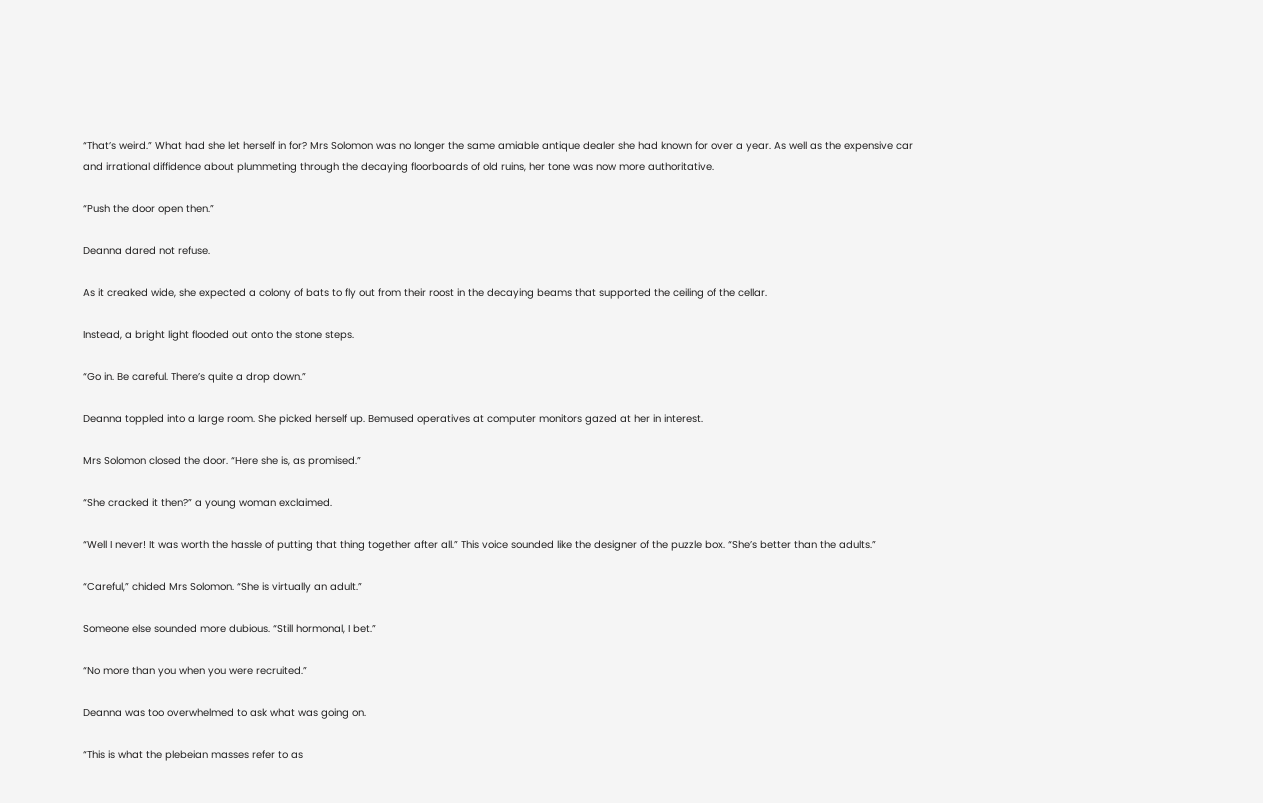“That’s weird.” What had she let herself in for? Mrs Solomon was no longer the same amiable antique dealer she had known for over a year. As well as the expensive car and irrational diffidence about plummeting through the decaying floorboards of old ruins, her tone was now more authoritative.

“Push the door open then.”

Deanna dared not refuse.

As it creaked wide, she expected a colony of bats to fly out from their roost in the decaying beams that supported the ceiling of the cellar.

Instead, a bright light flooded out onto the stone steps.

“Go in. Be careful. There’s quite a drop down.”

Deanna toppled into a large room. She picked herself up. Bemused operatives at computer monitors gazed at her in interest.

Mrs Solomon closed the door. “Here she is, as promised.”

“She cracked it then?” a young woman exclaimed.

“Well I never! It was worth the hassle of putting that thing together after all.” This voice sounded like the designer of the puzzle box. “She’s better than the adults.”

“Careful,” chided Mrs Solomon. “She is virtually an adult.”

Someone else sounded more dubious. “Still hormonal, I bet.”

“No more than you when you were recruited.”

Deanna was too overwhelmed to ask what was going on.

“This is what the plebeian masses refer to as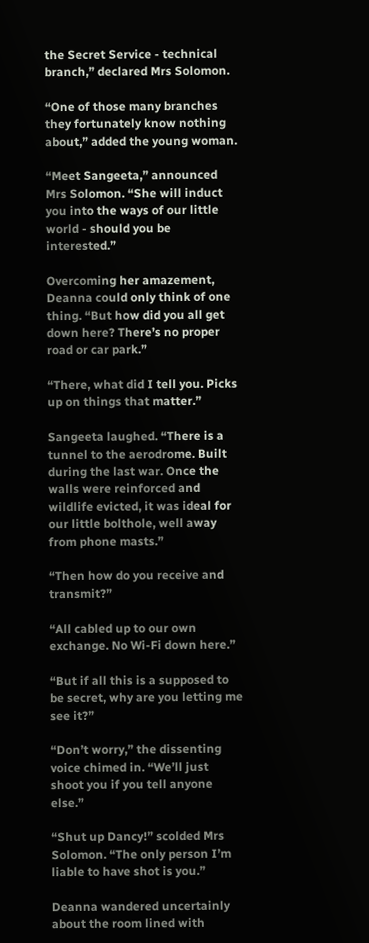the Secret Service - technical branch,” declared Mrs Solomon.

“One of those many branches they fortunately know nothing about,” added the young woman.

“Meet Sangeeta,” announced Mrs Solomon. “She will induct you into the ways of our little world - should you be interested.”

Overcoming her amazement, Deanna could only think of one thing. “But how did you all get down here? There’s no proper road or car park.”

“There, what did I tell you. Picks up on things that matter.”

Sangeeta laughed. “There is a tunnel to the aerodrome. Built during the last war. Once the walls were reinforced and wildlife evicted, it was ideal for our little bolthole, well away from phone masts.”

“Then how do you receive and transmit?”

“All cabled up to our own exchange. No Wi-Fi down here.”

“But if all this is a supposed to be secret, why are you letting me see it?”

“Don’t worry,” the dissenting voice chimed in. “We’ll just shoot you if you tell anyone else.”

“Shut up Dancy!” scolded Mrs Solomon. “The only person I’m liable to have shot is you.”

Deanna wandered uncertainly about the room lined with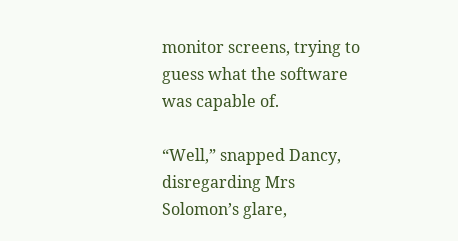monitor screens, trying to guess what the software was capable of.

“Well,” snapped Dancy, disregarding Mrs Solomon’s glare,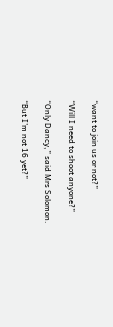“want to join us or not?”

“Will I need to shoot anyone?”

“Only Dancy,” said Mrs Solomon.

“But I’m not 16 yet?”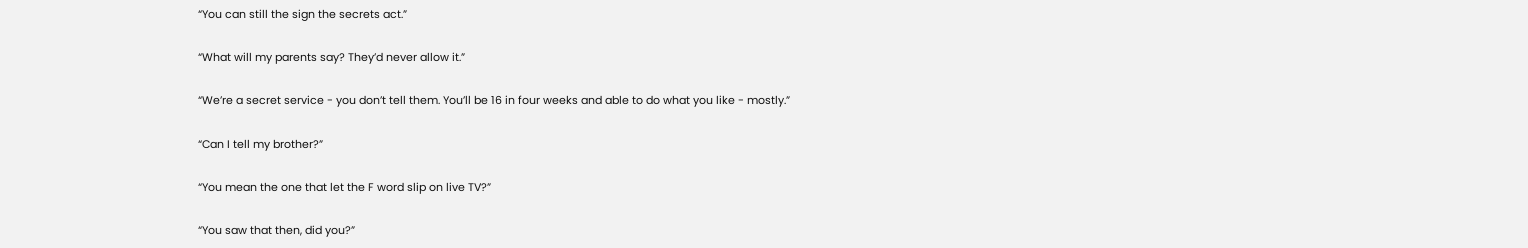“You can still the sign the secrets act.”

“What will my parents say? They’d never allow it.”

“We’re a secret service - you don’t tell them. You’ll be 16 in four weeks and able to do what you like - mostly.”

“Can I tell my brother?”

“You mean the one that let the F word slip on live TV?”

“You saw that then, did you?”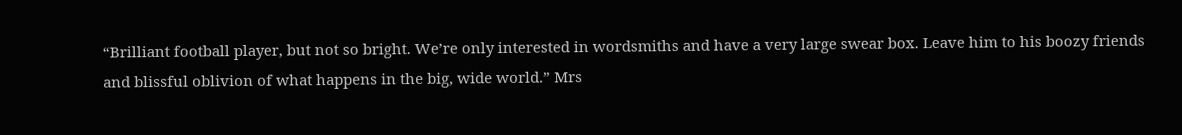“Brilliant football player, but not so bright. We’re only interested in wordsmiths and have a very large swear box. Leave him to his boozy friends and blissful oblivion of what happens in the big, wide world.” Mrs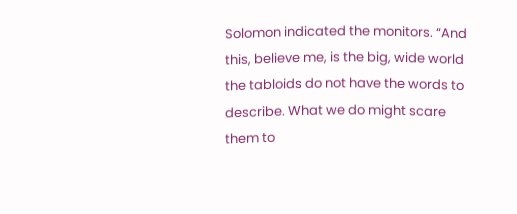Solomon indicated the monitors. “And this, believe me, is the big, wide world the tabloids do not have the words to describe. What we do might scare them to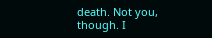death. Not you, though. I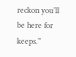reckon you’ll be here for keeps.”